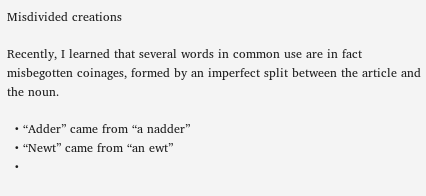Misdivided creations

Recently, I learned that several words in common use are in fact misbegotten coinages, formed by an imperfect split between the article and the noun.

  • “Adder” came from “a nadder”
  • “Newt” came from “an ewt”
  •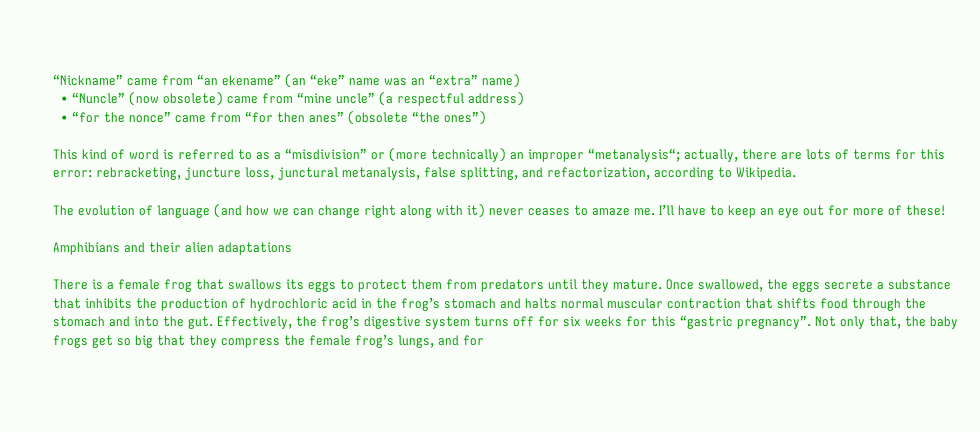“Nickname” came from “an ekename” (an “eke” name was an “extra” name)
  • “Nuncle” (now obsolete) came from “mine uncle” (a respectful address)
  • “for the nonce” came from “for then anes” (obsolete “the ones”)

This kind of word is referred to as a “misdivision” or (more technically) an improper “metanalysis“; actually, there are lots of terms for this error: rebracketing, juncture loss, junctural metanalysis, false splitting, and refactorization, according to Wikipedia.

The evolution of language (and how we can change right along with it) never ceases to amaze me. I’ll have to keep an eye out for more of these!

Amphibians and their alien adaptations

There is a female frog that swallows its eggs to protect them from predators until they mature. Once swallowed, the eggs secrete a substance that inhibits the production of hydrochloric acid in the frog’s stomach and halts normal muscular contraction that shifts food through the stomach and into the gut. Effectively, the frog’s digestive system turns off for six weeks for this “gastric pregnancy”. Not only that, the baby frogs get so big that they compress the female frog’s lungs, and for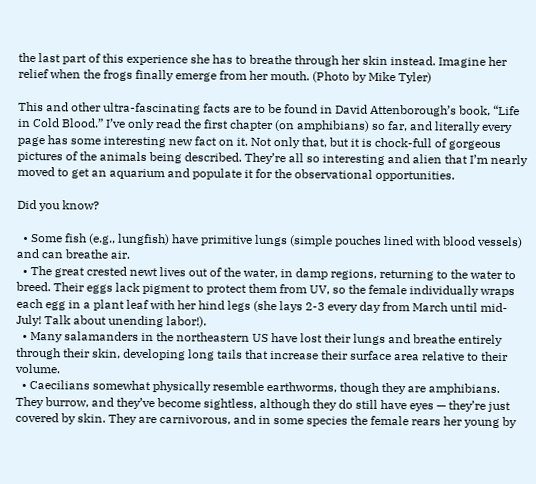the last part of this experience she has to breathe through her skin instead. Imagine her relief when the frogs finally emerge from her mouth. (Photo by Mike Tyler)

This and other ultra-fascinating facts are to be found in David Attenborough’s book, “Life in Cold Blood.” I’ve only read the first chapter (on amphibians) so far, and literally every page has some interesting new fact on it. Not only that, but it is chock-full of gorgeous pictures of the animals being described. They’re all so interesting and alien that I’m nearly moved to get an aquarium and populate it for the observational opportunities.

Did you know?

  • Some fish (e.g., lungfish) have primitive lungs (simple pouches lined with blood vessels) and can breathe air.
  • The great crested newt lives out of the water, in damp regions, returning to the water to breed. Their eggs lack pigment to protect them from UV, so the female individually wraps each egg in a plant leaf with her hind legs (she lays 2-3 every day from March until mid-July! Talk about unending labor!).
  • Many salamanders in the northeastern US have lost their lungs and breathe entirely through their skin, developing long tails that increase their surface area relative to their volume.
  • Caecilians somewhat physically resemble earthworms, though they are amphibians. They burrow, and they’ve become sightless, although they do still have eyes — they’re just covered by skin. They are carnivorous, and in some species the female rears her young by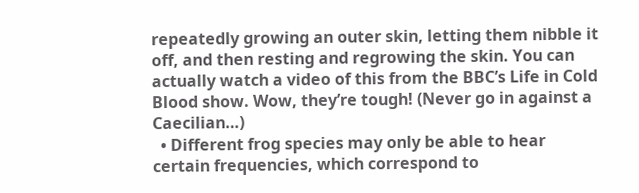repeatedly growing an outer skin, letting them nibble it off, and then resting and regrowing the skin. You can actually watch a video of this from the BBC’s Life in Cold Blood show. Wow, they’re tough! (Never go in against a Caecilian…)
  • Different frog species may only be able to hear certain frequencies, which correspond to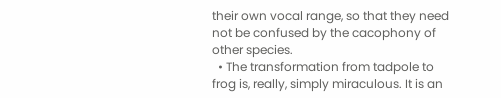their own vocal range, so that they need not be confused by the cacophony of other species.
  • The transformation from tadpole to frog is, really, simply miraculous. It is an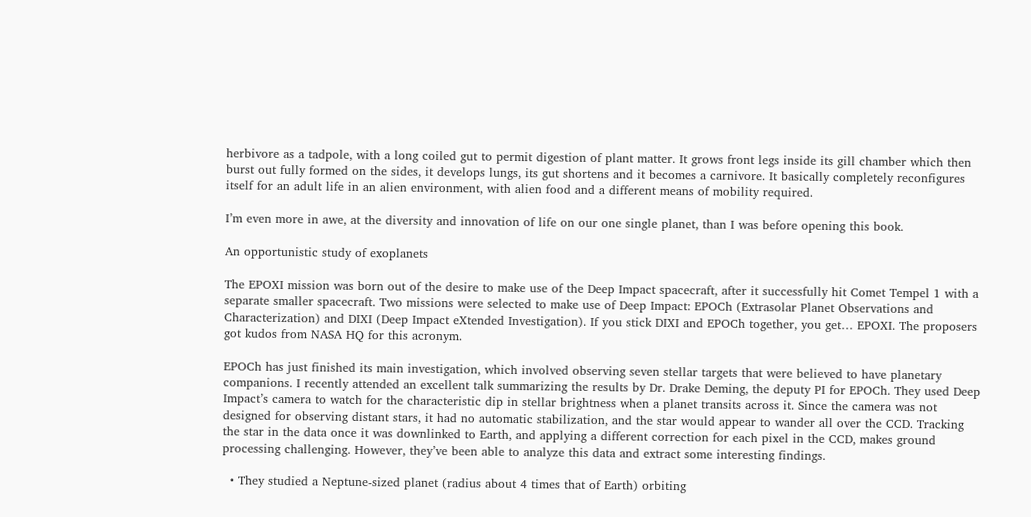herbivore as a tadpole, with a long coiled gut to permit digestion of plant matter. It grows front legs inside its gill chamber which then burst out fully formed on the sides, it develops lungs, its gut shortens and it becomes a carnivore. It basically completely reconfigures itself for an adult life in an alien environment, with alien food and a different means of mobility required.

I’m even more in awe, at the diversity and innovation of life on our one single planet, than I was before opening this book.

An opportunistic study of exoplanets

The EPOXI mission was born out of the desire to make use of the Deep Impact spacecraft, after it successfully hit Comet Tempel 1 with a separate smaller spacecraft. Two missions were selected to make use of Deep Impact: EPOCh (Extrasolar Planet Observations and Characterization) and DIXI (Deep Impact eXtended Investigation). If you stick DIXI and EPOCh together, you get… EPOXI. The proposers got kudos from NASA HQ for this acronym.

EPOCh has just finished its main investigation, which involved observing seven stellar targets that were believed to have planetary companions. I recently attended an excellent talk summarizing the results by Dr. Drake Deming, the deputy PI for EPOCh. They used Deep Impact’s camera to watch for the characteristic dip in stellar brightness when a planet transits across it. Since the camera was not designed for observing distant stars, it had no automatic stabilization, and the star would appear to wander all over the CCD. Tracking the star in the data once it was downlinked to Earth, and applying a different correction for each pixel in the CCD, makes ground processing challenging. However, they’ve been able to analyze this data and extract some interesting findings.

  • They studied a Neptune-sized planet (radius about 4 times that of Earth) orbiting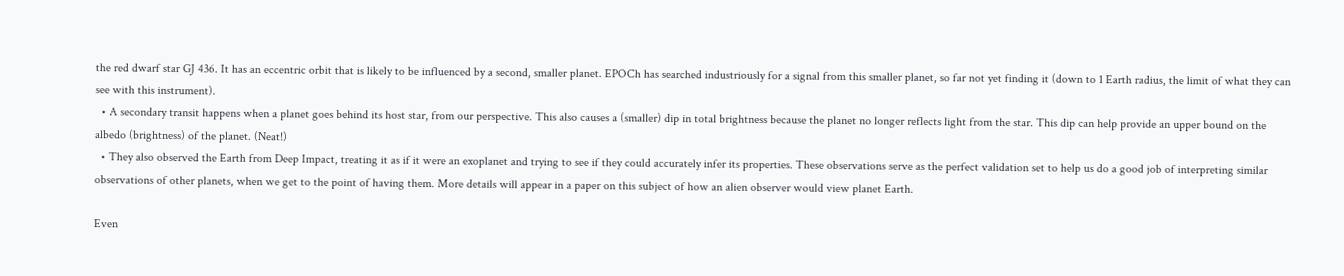the red dwarf star GJ 436. It has an eccentric orbit that is likely to be influenced by a second, smaller planet. EPOCh has searched industriously for a signal from this smaller planet, so far not yet finding it (down to 1 Earth radius, the limit of what they can see with this instrument).
  • A secondary transit happens when a planet goes behind its host star, from our perspective. This also causes a (smaller) dip in total brightness because the planet no longer reflects light from the star. This dip can help provide an upper bound on the albedo (brightness) of the planet. (Neat!)
  • They also observed the Earth from Deep Impact, treating it as if it were an exoplanet and trying to see if they could accurately infer its properties. These observations serve as the perfect validation set to help us do a good job of interpreting similar observations of other planets, when we get to the point of having them. More details will appear in a paper on this subject of how an alien observer would view planet Earth.

Even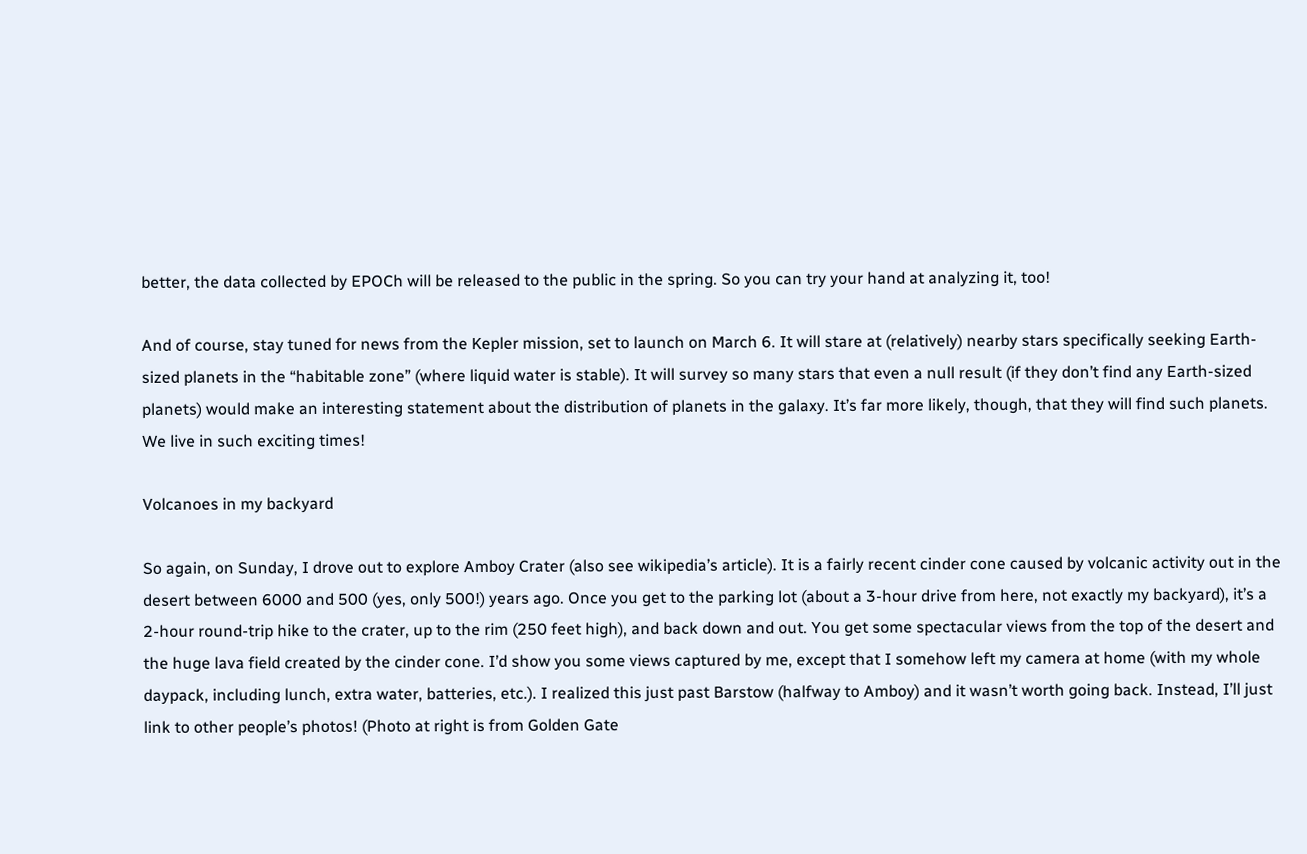better, the data collected by EPOCh will be released to the public in the spring. So you can try your hand at analyzing it, too!

And of course, stay tuned for news from the Kepler mission, set to launch on March 6. It will stare at (relatively) nearby stars specifically seeking Earth-sized planets in the “habitable zone” (where liquid water is stable). It will survey so many stars that even a null result (if they don’t find any Earth-sized planets) would make an interesting statement about the distribution of planets in the galaxy. It’s far more likely, though, that they will find such planets. We live in such exciting times!

Volcanoes in my backyard

So again, on Sunday, I drove out to explore Amboy Crater (also see wikipedia’s article). It is a fairly recent cinder cone caused by volcanic activity out in the desert between 6000 and 500 (yes, only 500!) years ago. Once you get to the parking lot (about a 3-hour drive from here, not exactly my backyard), it’s a 2-hour round-trip hike to the crater, up to the rim (250 feet high), and back down and out. You get some spectacular views from the top of the desert and the huge lava field created by the cinder cone. I’d show you some views captured by me, except that I somehow left my camera at home (with my whole daypack, including lunch, extra water, batteries, etc.). I realized this just past Barstow (halfway to Amboy) and it wasn’t worth going back. Instead, I’ll just link to other people’s photos! (Photo at right is from Golden Gate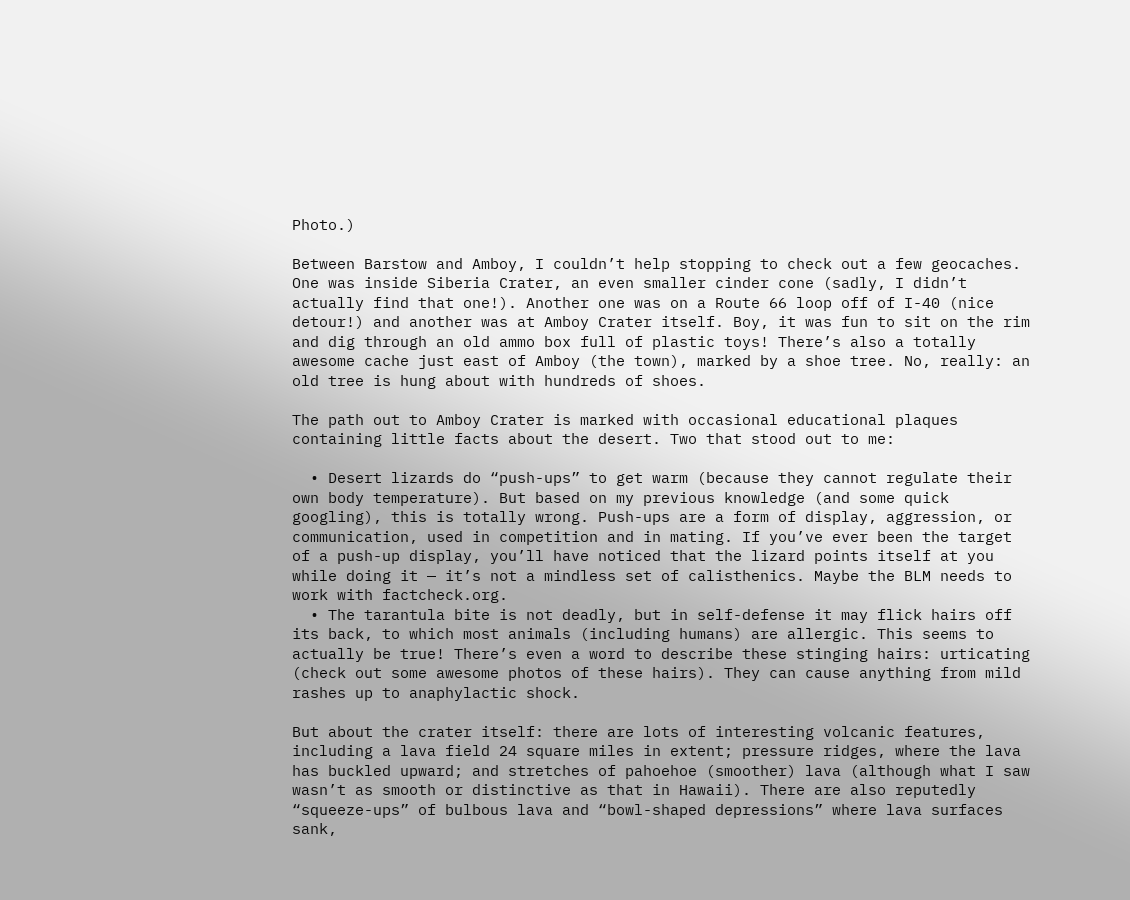Photo.)

Between Barstow and Amboy, I couldn’t help stopping to check out a few geocaches. One was inside Siberia Crater, an even smaller cinder cone (sadly, I didn’t actually find that one!). Another one was on a Route 66 loop off of I-40 (nice detour!) and another was at Amboy Crater itself. Boy, it was fun to sit on the rim and dig through an old ammo box full of plastic toys! There’s also a totally awesome cache just east of Amboy (the town), marked by a shoe tree. No, really: an old tree is hung about with hundreds of shoes.

The path out to Amboy Crater is marked with occasional educational plaques containing little facts about the desert. Two that stood out to me:

  • Desert lizards do “push-ups” to get warm (because they cannot regulate their own body temperature). But based on my previous knowledge (and some quick googling), this is totally wrong. Push-ups are a form of display, aggression, or communication, used in competition and in mating. If you’ve ever been the target of a push-up display, you’ll have noticed that the lizard points itself at you while doing it — it’s not a mindless set of calisthenics. Maybe the BLM needs to work with factcheck.org.
  • The tarantula bite is not deadly, but in self-defense it may flick hairs off its back, to which most animals (including humans) are allergic. This seems to actually be true! There’s even a word to describe these stinging hairs: urticating (check out some awesome photos of these hairs). They can cause anything from mild rashes up to anaphylactic shock.

But about the crater itself: there are lots of interesting volcanic features, including a lava field 24 square miles in extent; pressure ridges, where the lava has buckled upward; and stretches of pahoehoe (smoother) lava (although what I saw wasn’t as smooth or distinctive as that in Hawaii). There are also reputedly “squeeze-ups” of bulbous lava and “bowl-shaped depressions” where lava surfaces sank,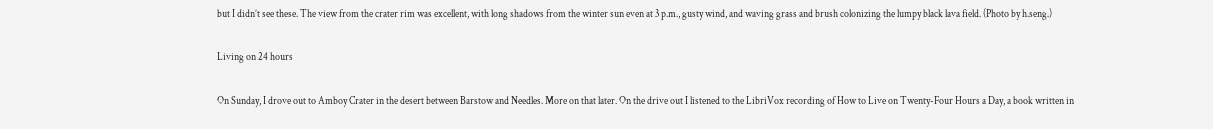but I didn’t see these. The view from the crater rim was excellent, with long shadows from the winter sun even at 3 p.m., gusty wind, and waving grass and brush colonizing the lumpy black lava field. (Photo by h.seng.)

Living on 24 hours

On Sunday, I drove out to Amboy Crater in the desert between Barstow and Needles. More on that later. On the drive out I listened to the LibriVox recording of How to Live on Twenty-Four Hours a Day, a book written in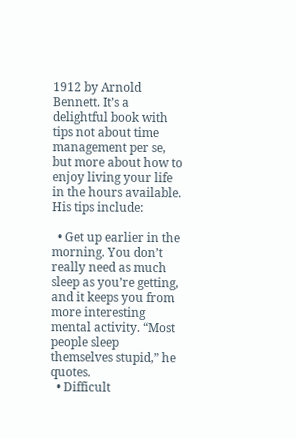1912 by Arnold Bennett. It’s a delightful book with tips not about time management per se, but more about how to enjoy living your life in the hours available. His tips include:

  • Get up earlier in the morning. You don’t really need as much sleep as you’re getting, and it keeps you from more interesting mental activity. “Most people sleep themselves stupid,” he quotes.
  • Difficult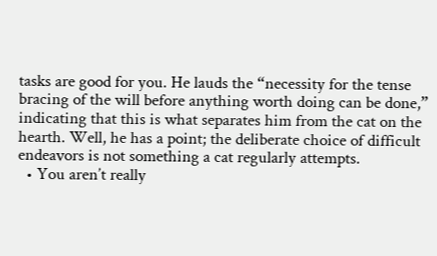tasks are good for you. He lauds the “necessity for the tense bracing of the will before anything worth doing can be done,” indicating that this is what separates him from the cat on the hearth. Well, he has a point; the deliberate choice of difficult endeavors is not something a cat regularly attempts.
  • You aren’t really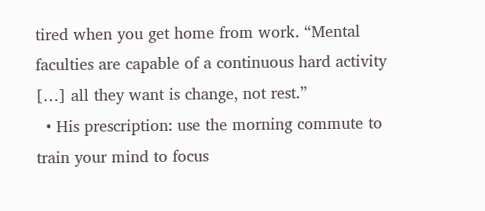tired when you get home from work. “Mental faculties are capable of a continuous hard activity […] all they want is change, not rest.”
  • His prescription: use the morning commute to train your mind to focus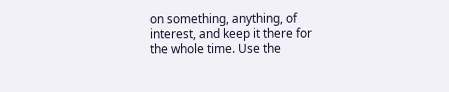on something, anything, of interest, and keep it there for the whole time. Use the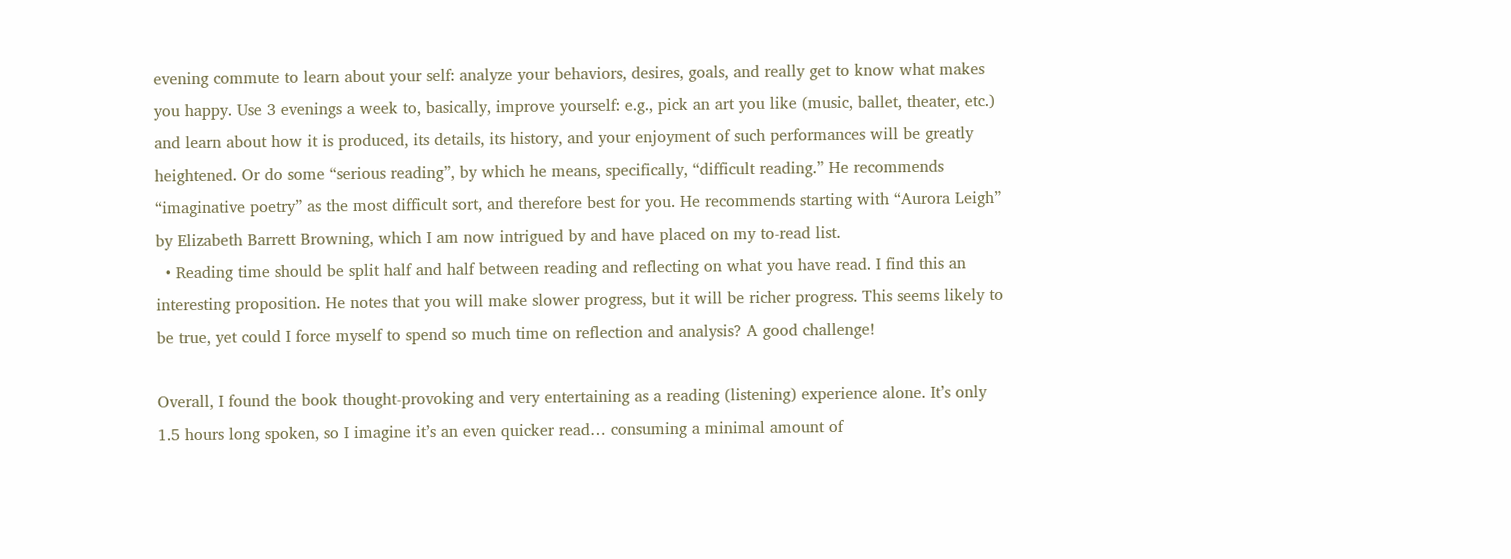evening commute to learn about your self: analyze your behaviors, desires, goals, and really get to know what makes you happy. Use 3 evenings a week to, basically, improve yourself: e.g., pick an art you like (music, ballet, theater, etc.) and learn about how it is produced, its details, its history, and your enjoyment of such performances will be greatly heightened. Or do some “serious reading”, by which he means, specifically, “difficult reading.” He recommends “imaginative poetry” as the most difficult sort, and therefore best for you. He recommends starting with “Aurora Leigh” by Elizabeth Barrett Browning, which I am now intrigued by and have placed on my to-read list.
  • Reading time should be split half and half between reading and reflecting on what you have read. I find this an interesting proposition. He notes that you will make slower progress, but it will be richer progress. This seems likely to be true, yet could I force myself to spend so much time on reflection and analysis? A good challenge!

Overall, I found the book thought-provoking and very entertaining as a reading (listening) experience alone. It’s only 1.5 hours long spoken, so I imagine it’s an even quicker read… consuming a minimal amount of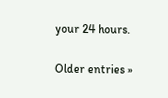your 24 hours.

Older entries »